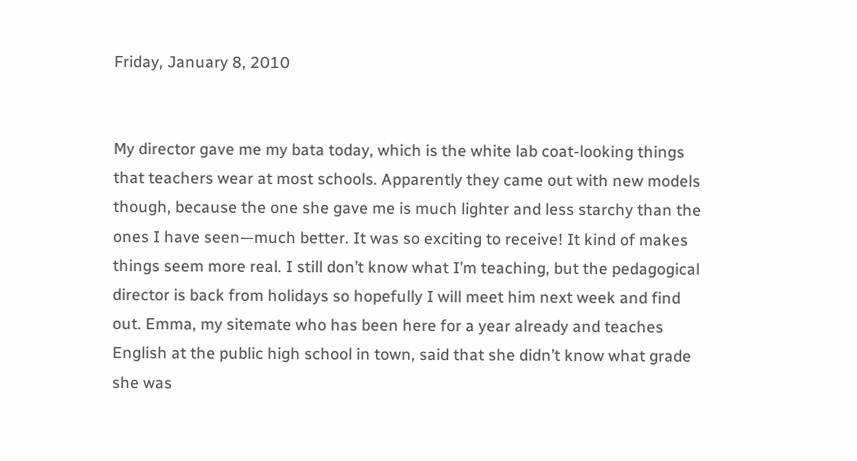Friday, January 8, 2010


My director gave me my bata today, which is the white lab coat-looking things that teachers wear at most schools. Apparently they came out with new models though, because the one she gave me is much lighter and less starchy than the ones I have seen—much better. It was so exciting to receive! It kind of makes things seem more real. I still don’t know what I’m teaching, but the pedagogical director is back from holidays so hopefully I will meet him next week and find out. Emma, my sitemate who has been here for a year already and teaches English at the public high school in town, said that she didn’t know what grade she was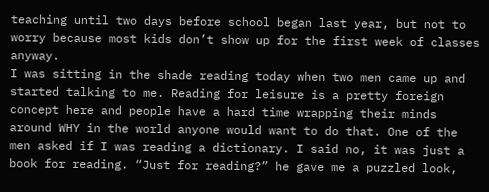teaching until two days before school began last year, but not to worry because most kids don’t show up for the first week of classes anyway.
I was sitting in the shade reading today when two men came up and started talking to me. Reading for leisure is a pretty foreign concept here and people have a hard time wrapping their minds around WHY in the world anyone would want to do that. One of the men asked if I was reading a dictionary. I said no, it was just a book for reading. “Just for reading?” he gave me a puzzled look,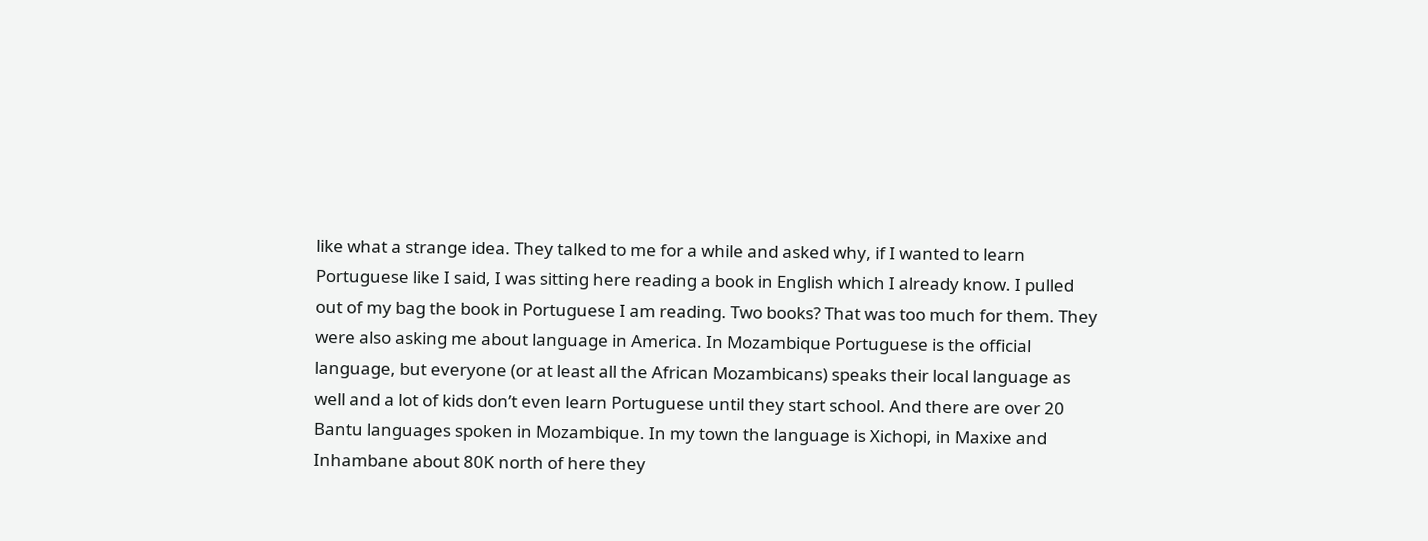like what a strange idea. They talked to me for a while and asked why, if I wanted to learn Portuguese like I said, I was sitting here reading a book in English which I already know. I pulled out of my bag the book in Portuguese I am reading. Two books? That was too much for them. They were also asking me about language in America. In Mozambique Portuguese is the official language, but everyone (or at least all the African Mozambicans) speaks their local language as well and a lot of kids don’t even learn Portuguese until they start school. And there are over 20 Bantu languages spoken in Mozambique. In my town the language is Xichopi, in Maxixe and Inhambane about 80K north of here they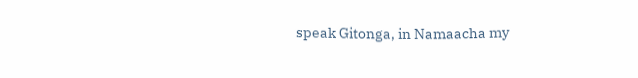speak Gitonga, in Namaacha my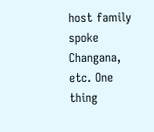host family spoke Changana, etc. One thing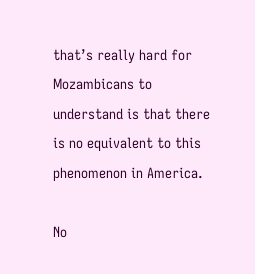that’s really hard for Mozambicans to understand is that there is no equivalent to this phenomenon in America.

No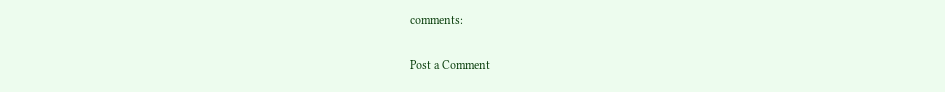comments:

Post a Comment